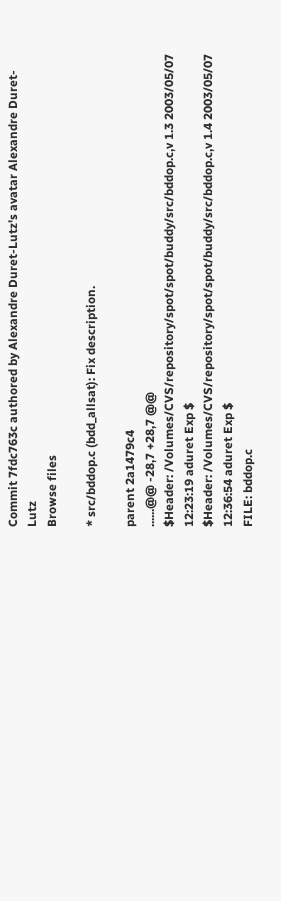Commit 7fdc763c authored by Alexandre Duret-Lutz's avatar Alexandre Duret-Lutz
Browse files

* src/bddop.c (bdd_allsat): Fix description.

parent 2a1479c4
......@@ -28,7 +28,7 @@
$Header: /Volumes/CVS/repository/spot/spot/buddy/src/bddop.c,v 1.3 2003/05/07 12:23:19 aduret Exp $
$Header: /Volumes/CVS/repository/spot/spot/buddy/src/bddop.c,v 1.4 2003/05/07 12:36:54 aduret Exp $
FILE: bddop.c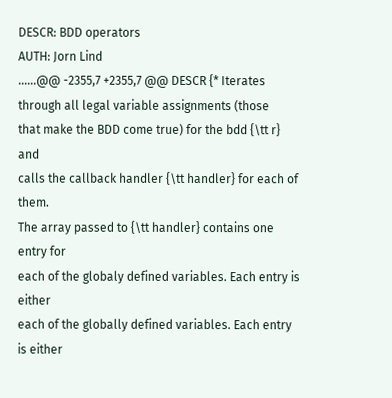DESCR: BDD operators
AUTH: Jorn Lind
......@@ -2355,7 +2355,7 @@ DESCR {* Iterates through all legal variable assignments (those
that make the BDD come true) for the bdd {\tt r} and
calls the callback handler {\tt handler} for each of them.
The array passed to {\tt handler} contains one entry for
each of the globaly defined variables. Each entry is either
each of the globally defined variables. Each entry is either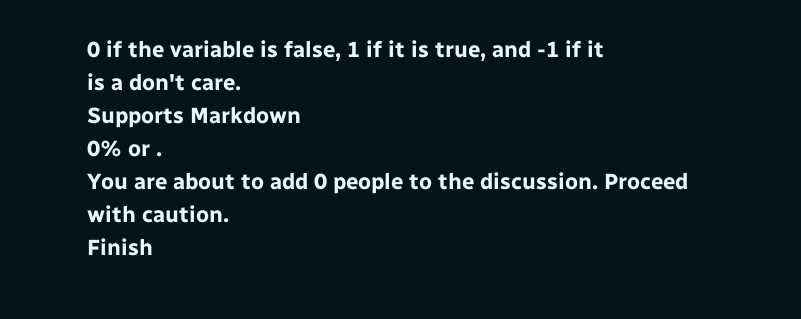0 if the variable is false, 1 if it is true, and -1 if it
is a don't care.
Supports Markdown
0% or .
You are about to add 0 people to the discussion. Proceed with caution.
Finish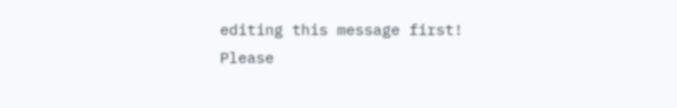editing this message first!
Please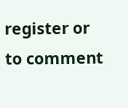register or to comment